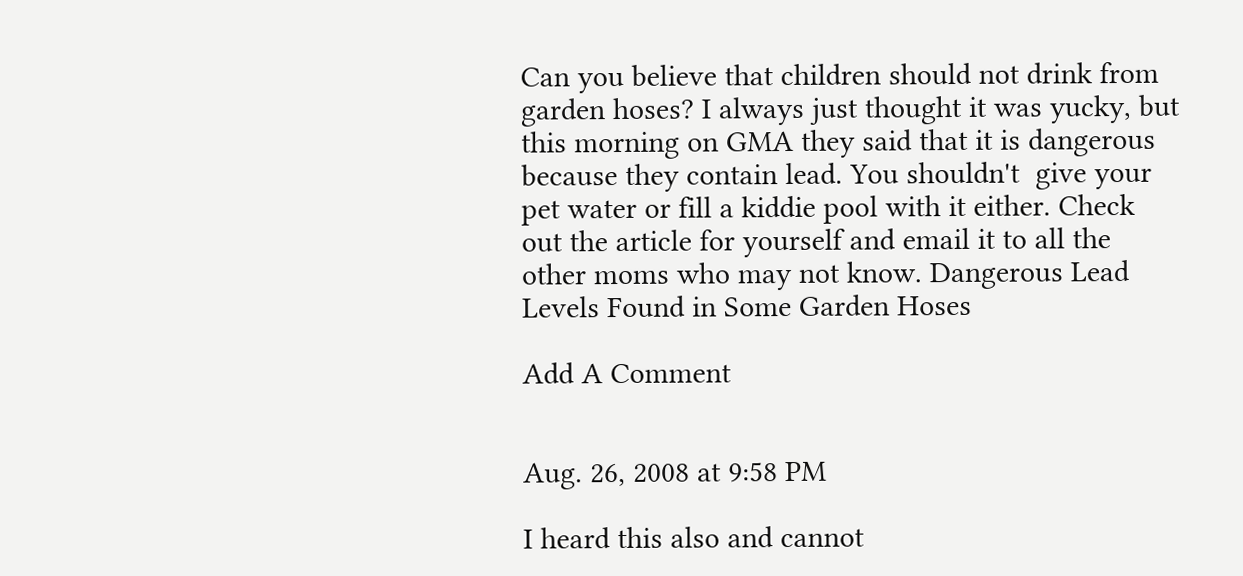Can you believe that children should not drink from garden hoses? I always just thought it was yucky, but this morning on GMA they said that it is dangerous because they contain lead. You shouldn't  give your pet water or fill a kiddie pool with it either. Check out the article for yourself and email it to all the other moms who may not know. Dangerous Lead Levels Found in Some Garden Hoses

Add A Comment


Aug. 26, 2008 at 9:58 PM

I heard this also and cannot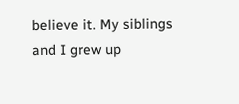believe it. My siblings and I grew up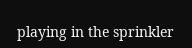playing in the sprinkler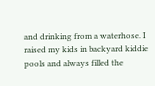and drinking from a waterhose. I raised my kids in backyard kiddie pools and always filled the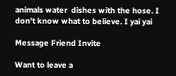animals water  dishes with the hose. I don't know what to believe. I yai yai

Message Friend Invite

Want to leave a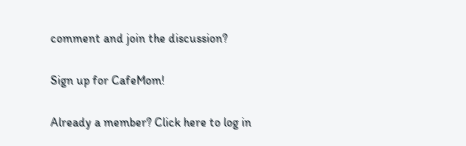comment and join the discussion?

Sign up for CafeMom!

Already a member? Click here to log in